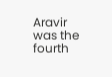Aravir was the fourth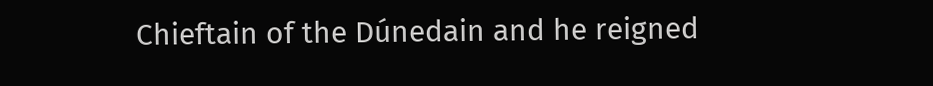Chieftain of the Dúnedain and he reigned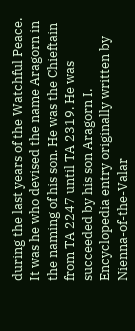during the last years of the Watchful Peace. It was he who devised the name Aragorn in the naming of his son. He was the Chieftain from TA 2247 until TA 2319. He was succeeded by his son Aragorn I.
Encyclopedia entry originally written by Nienna-of-the-Valar